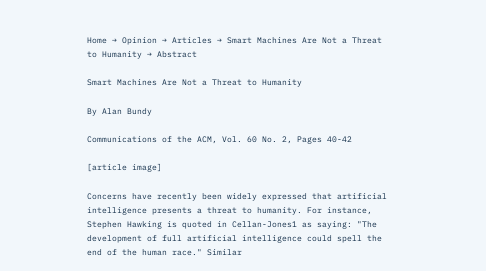Home → Opinion → Articles → Smart Machines Are Not a Threat to Humanity → Abstract

Smart Machines Are Not a Threat to Humanity

By Alan Bundy

Communications of the ACM, Vol. 60 No. 2, Pages 40-42

[article image]

Concerns have recently been widely expressed that artificial intelligence presents a threat to humanity. For instance, Stephen Hawking is quoted in Cellan-Jones1 as saying: "The development of full artificial intelligence could spell the end of the human race." Similar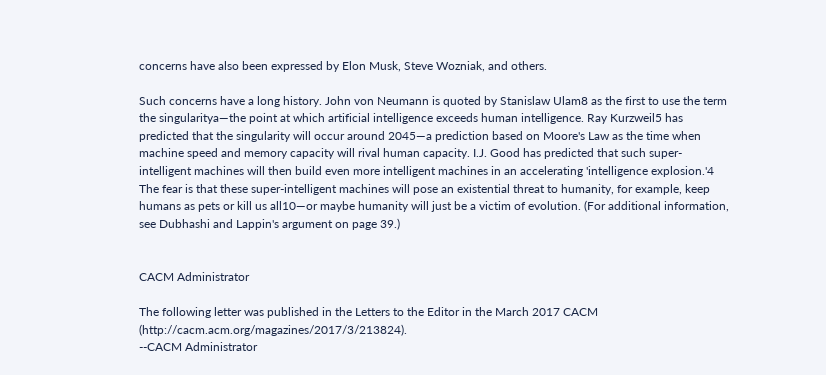concerns have also been expressed by Elon Musk, Steve Wozniak, and others.

Such concerns have a long history. John von Neumann is quoted by Stanislaw Ulam8 as the first to use the term the singularitya—the point at which artificial intelligence exceeds human intelligence. Ray Kurzweil5 has predicted that the singularity will occur around 2045—a prediction based on Moore's Law as the time when machine speed and memory capacity will rival human capacity. I.J. Good has predicted that such super-intelligent machines will then build even more intelligent machines in an accelerating 'intelligence explosion.'4 The fear is that these super-intelligent machines will pose an existential threat to humanity, for example, keep humans as pets or kill us all10—or maybe humanity will just be a victim of evolution. (For additional information, see Dubhashi and Lappin's argument on page 39.)


CACM Administrator

The following letter was published in the Letters to the Editor in the March 2017 CACM (http://cacm.acm.org/magazines/2017/3/213824).
--CACM Administrator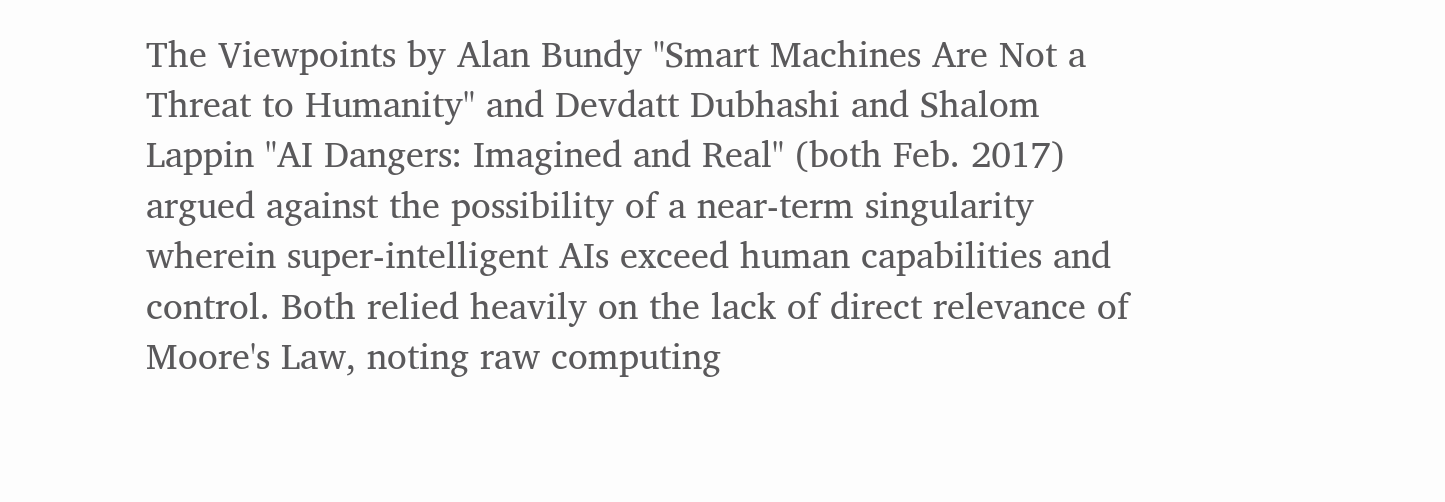The Viewpoints by Alan Bundy "Smart Machines Are Not a Threat to Humanity" and Devdatt Dubhashi and Shalom Lappin "AI Dangers: Imagined and Real" (both Feb. 2017) argued against the possibility of a near-term singularity wherein super-intelligent AIs exceed human capabilities and control. Both relied heavily on the lack of direct relevance of Moore's Law, noting raw computing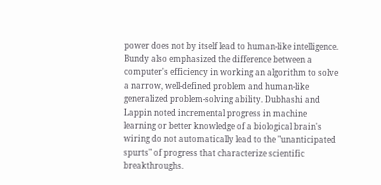power does not by itself lead to human-like intelligence. Bundy also emphasized the difference between a computer's efficiency in working an algorithm to solve a narrow, well-defined problem and human-like generalized problem-solving ability. Dubhashi and Lappin noted incremental progress in machine learning or better knowledge of a biological brain's wiring do not automatically lead to the "unanticipated spurts" of progress that characterize scientific breakthroughs.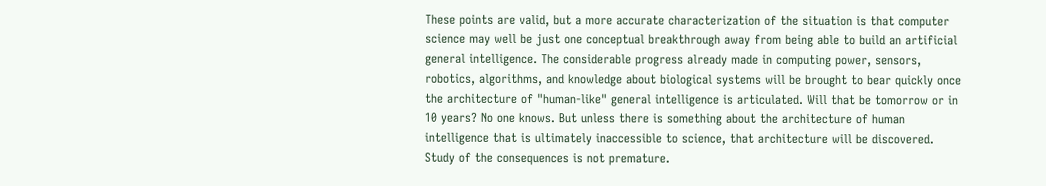These points are valid, but a more accurate characterization of the situation is that computer science may well be just one conceptual breakthrough away from being able to build an artificial general intelligence. The considerable progress already made in computing power, sensors, robotics, algorithms, and knowledge about biological systems will be brought to bear quickly once the architecture of "human-like" general intelligence is articulated. Will that be tomorrow or in 10 years? No one knows. But unless there is something about the architecture of human intelligence that is ultimately inaccessible to science, that architecture will be discovered. Study of the consequences is not premature.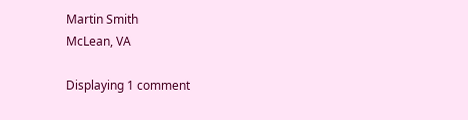Martin Smith
McLean, VA

Displaying 1 comment